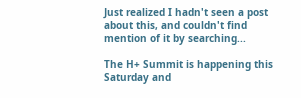Just realized I hadn't seen a post about this, and couldn't find mention of it by searching...

The H+ Summit is happening this Saturday and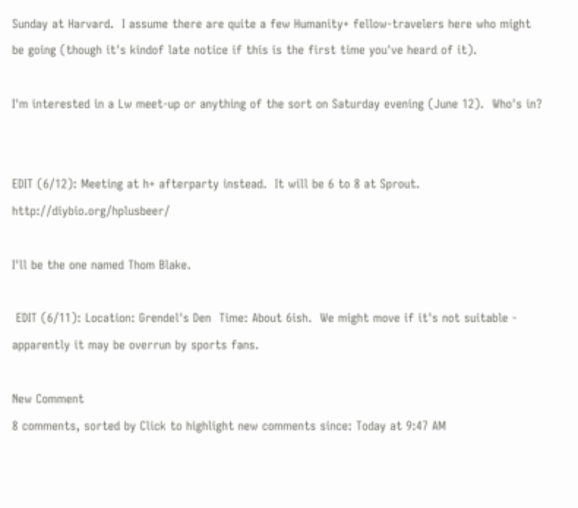Sunday at Harvard.  I assume there are quite a few Humanity+ fellow-travelers here who might be going (though it's kindof late notice if this is the first time you've heard of it).

I'm interested in a Lw meet-up or anything of the sort on Saturday evening (June 12).  Who's in?


EDIT (6/12): Meeting at h+ afterparty instead.  It will be 6 to 8 at Sprout.  http://diybio.org/hplusbeer/

I'll be the one named Thom Blake.

 EDIT (6/11): Location: Grendel's Den  Time: About 6ish.  We might move if it's not suitable - apparently it may be overrun by sports fans.

New Comment
8 comments, sorted by Click to highlight new comments since: Today at 9:47 AM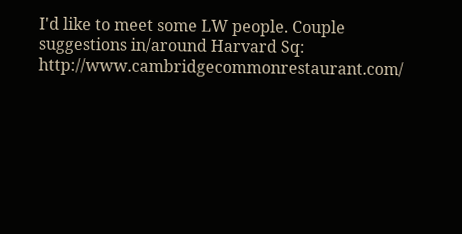I'd like to meet some LW people. Couple suggestions in/around Harvard Sq: http://www.cambridgecommonrestaurant.com/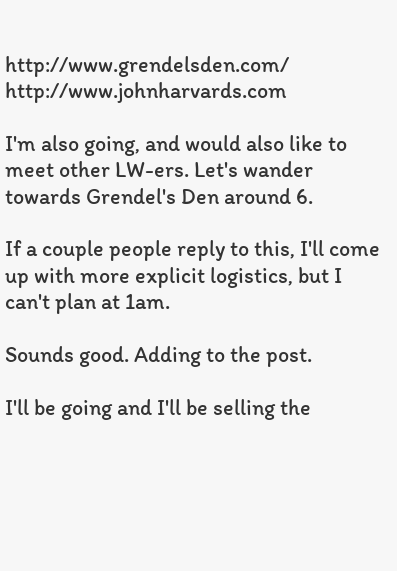http://www.grendelsden.com/ http://www.johnharvards.com

I'm also going, and would also like to meet other LW-ers. Let's wander towards Grendel's Den around 6.

If a couple people reply to this, I'll come up with more explicit logistics, but I can't plan at 1am.

Sounds good. Adding to the post.

I'll be going and I'll be selling the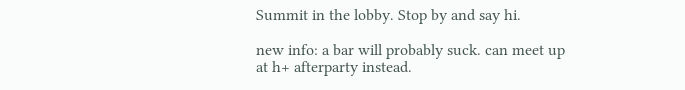Summit in the lobby. Stop by and say hi.

new info: a bar will probably suck. can meet up at h+ afterparty instead.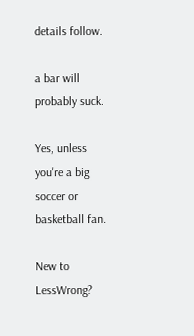details follow.

a bar will probably suck.

Yes, unless you're a big soccer or basketball fan.

New to LessWrong?